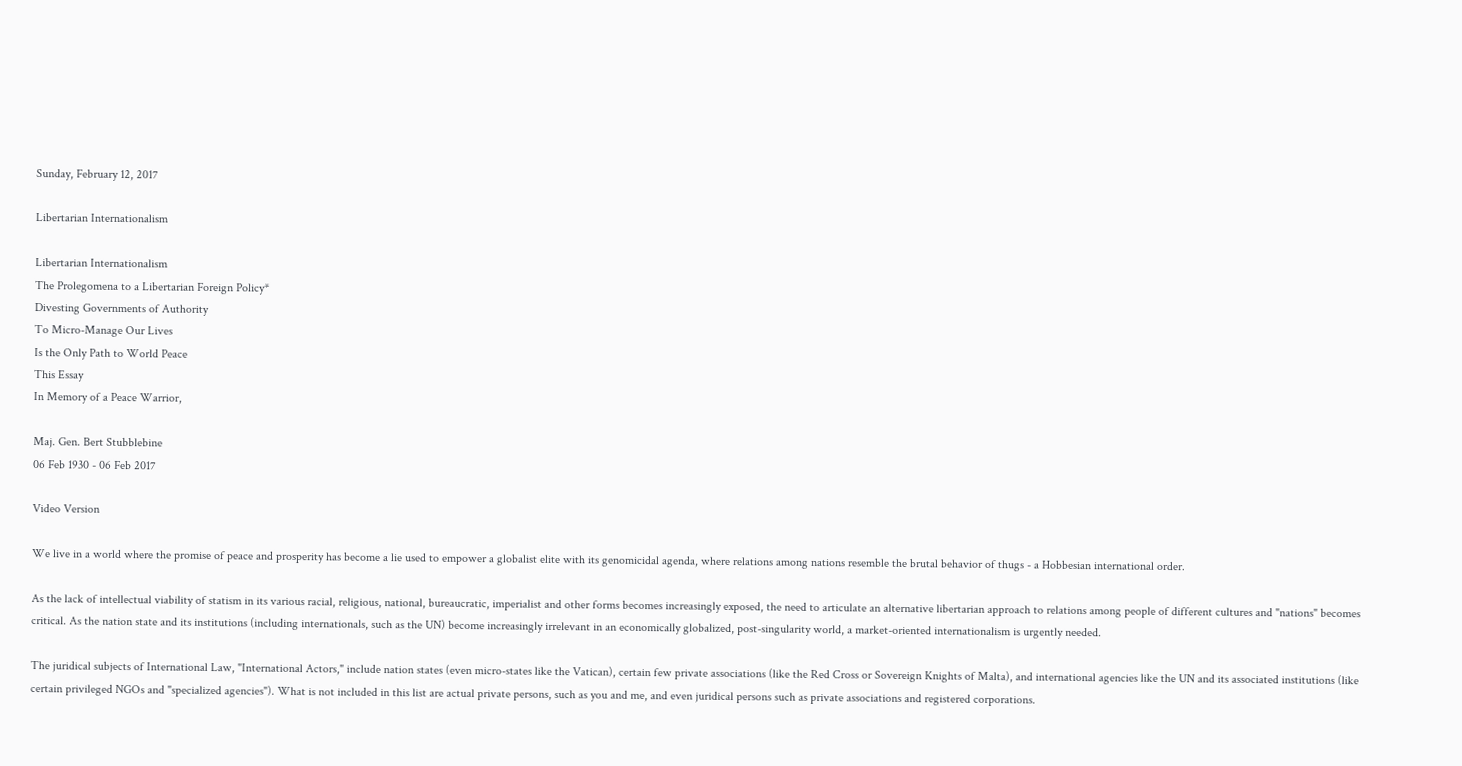Sunday, February 12, 2017

Libertarian Internationalism

Libertarian Internationalism
The Prolegomena to a Libertarian Foreign Policy*
Divesting Governments of Authority
To Micro-Manage Our Lives
Is the Only Path to World Peace
This Essay
In Memory of a Peace Warrior,

Maj. Gen. Bert Stubblebine
06 Feb 1930 - 06 Feb 2017

Video Version

We live in a world where the promise of peace and prosperity has become a lie used to empower a globalist elite with its genomicidal agenda, where relations among nations resemble the brutal behavior of thugs - a Hobbesian international order.

As the lack of intellectual viability of statism in its various racial, religious, national, bureaucratic, imperialist and other forms becomes increasingly exposed, the need to articulate an alternative libertarian approach to relations among people of different cultures and "nations" becomes critical. As the nation state and its institutions (including internationals, such as the UN) become increasingly irrelevant in an economically globalized, post-singularity world, a market-oriented internationalism is urgently needed.

The juridical subjects of International Law, "International Actors," include nation states (even micro-states like the Vatican), certain few private associations (like the Red Cross or Sovereign Knights of Malta), and international agencies like the UN and its associated institutions (like certain privileged NGOs and "specialized agencies"). What is not included in this list are actual private persons, such as you and me, and even juridical persons such as private associations and registered corporations.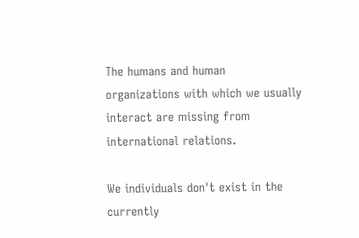The humans and human organizations with which we usually interact are missing from international relations.

We individuals don't exist in the currently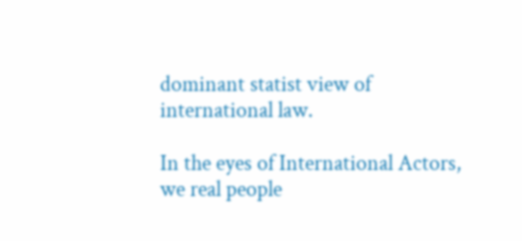dominant statist view of international law.

In the eyes of International Actors, we real people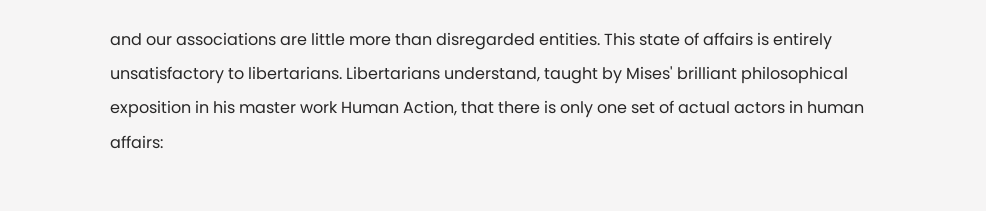and our associations are little more than disregarded entities. This state of affairs is entirely unsatisfactory to libertarians. Libertarians understand, taught by Mises' brilliant philosophical exposition in his master work Human Action, that there is only one set of actual actors in human affairs: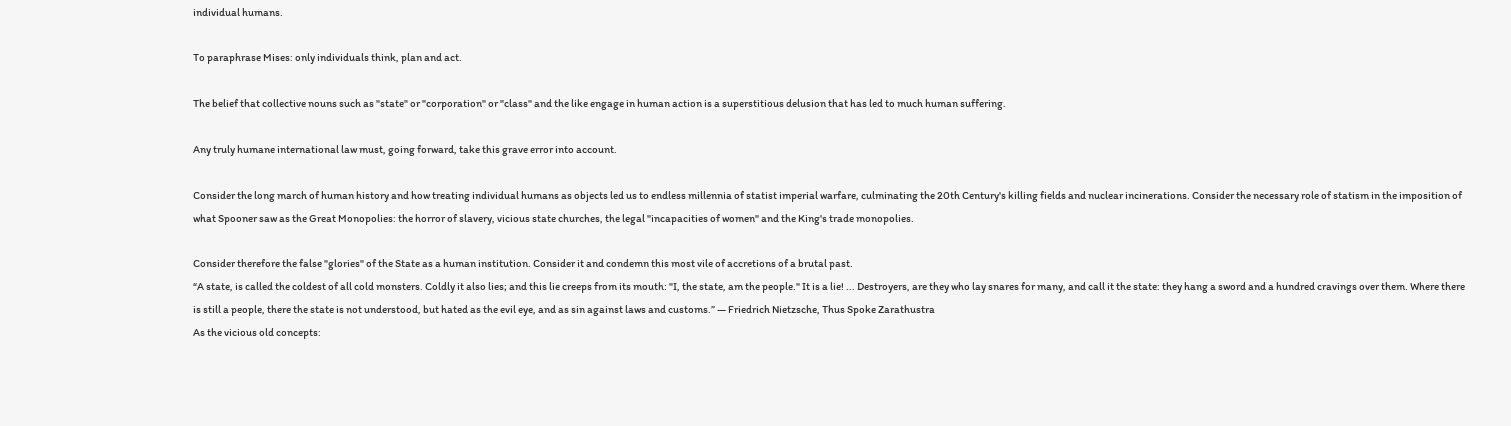individual humans.

To paraphrase Mises: only individuals think, plan and act.

The belief that collective nouns such as "state" or "corporation" or "class" and the like engage in human action is a superstitious delusion that has led to much human suffering.

Any truly humane international law must, going forward, take this grave error into account.

Consider the long march of human history and how treating individual humans as objects led us to endless millennia of statist imperial warfare, culminating the 20th Century's killing fields and nuclear incinerations. Consider the necessary role of statism in the imposition of what Spooner saw as the Great Monopolies: the horror of slavery, vicious state churches, the legal "incapacities of women" and the King's trade monopolies.

Consider therefore the false "glories" of the State as a human institution. Consider it and condemn this most vile of accretions of a brutal past.
“A state, is called the coldest of all cold monsters. Coldly it also lies; and this lie creeps from its mouth: "I, the state, am the people." It is a lie! ... Destroyers, are they who lay snares for many, and call it the state: they hang a sword and a hundred cravings over them. Where there is still a people, there the state is not understood, but hated as the evil eye, and as sin against laws and customs.” ― Friedrich Nietzsche, Thus Spoke Zarathustra
As the vicious old concepts: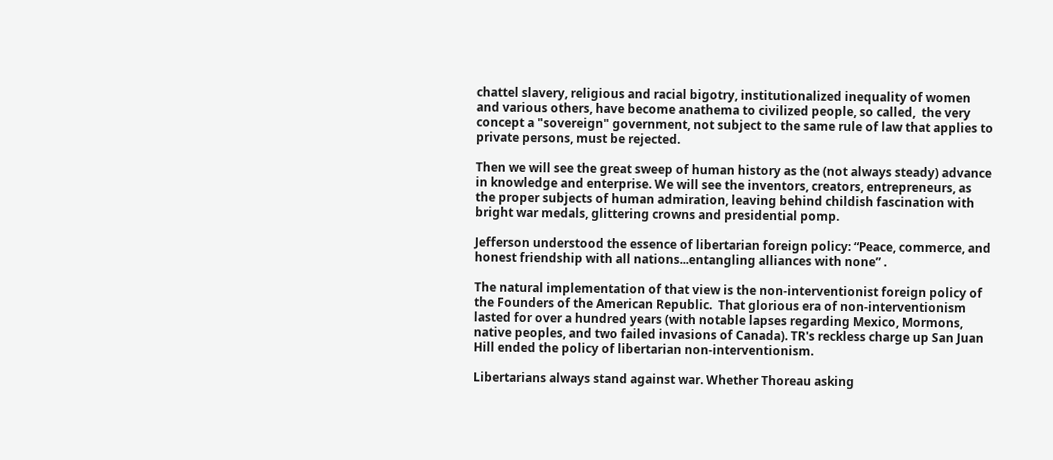chattel slavery, religious and racial bigotry, institutionalized inequality of women and various others, have become anathema to civilized people, so called,  the very concept a "sovereign" government, not subject to the same rule of law that applies to private persons, must be rejected.

Then we will see the great sweep of human history as the (not always steady) advance in knowledge and enterprise. We will see the inventors, creators, entrepreneurs, as the proper subjects of human admiration, leaving behind childish fascination with bright war medals, glittering crowns and presidential pomp.

Jefferson understood the essence of libertarian foreign policy: “Peace, commerce, and honest friendship with all nations...entangling alliances with none” .

The natural implementation of that view is the non-interventionist foreign policy of the Founders of the American Republic.  That glorious era of non-interventionism lasted for over a hundred years (with notable lapses regarding Mexico, Mormons, native peoples, and two failed invasions of Canada). TR's reckless charge up San Juan Hill ended the policy of libertarian non-interventionism.

Libertarians always stand against war. Whether Thoreau asking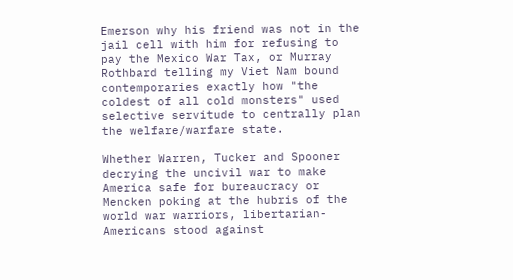Emerson why his friend was not in the jail cell with him for refusing to pay the Mexico War Tax, or Murray Rothbard telling my Viet Nam bound contemporaries exactly how "the coldest of all cold monsters" used selective servitude to centrally plan the welfare/warfare state.

Whether Warren, Tucker and Spooner decrying the uncivil war to make America safe for bureaucracy or Mencken poking at the hubris of the world war warriors, libertarian-Americans stood against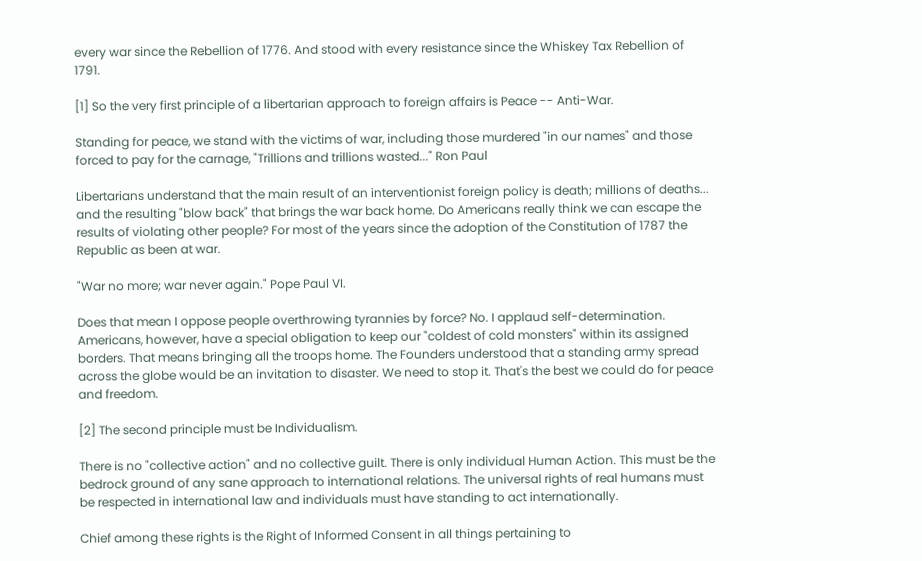every war since the Rebellion of 1776. And stood with every resistance since the Whiskey Tax Rebellion of 1791.

[1] So the very first principle of a libertarian approach to foreign affairs is Peace -- Anti-War.

Standing for peace, we stand with the victims of war, including those murdered "in our names" and those forced to pay for the carnage, "Trillions and trillions wasted..." Ron Paul

Libertarians understand that the main result of an interventionist foreign policy is death; millions of deaths... and the resulting "blow back" that brings the war back home. Do Americans really think we can escape the results of violating other people? For most of the years since the adoption of the Constitution of 1787 the Republic as been at war.

"War no more; war never again." Pope Paul VI.

Does that mean I oppose people overthrowing tyrannies by force? No. I applaud self-determination. Americans, however, have a special obligation to keep our "coldest of cold monsters" within its assigned borders. That means bringing all the troops home. The Founders understood that a standing army spread across the globe would be an invitation to disaster. We need to stop it. That's the best we could do for peace and freedom.

[2] The second principle must be Individualism.

There is no "collective action" and no collective guilt. There is only individual Human Action. This must be the bedrock ground of any sane approach to international relations. The universal rights of real humans must be respected in international law and individuals must have standing to act internationally.

Chief among these rights is the Right of Informed Consent in all things pertaining to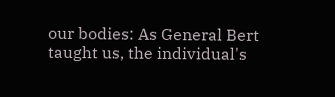our bodies: As General Bert taught us, the individual's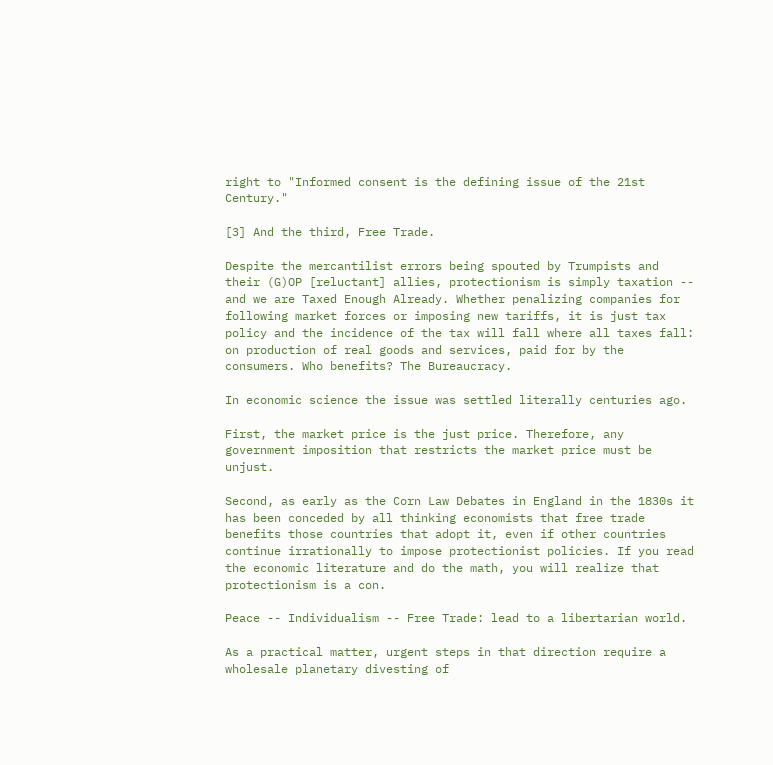right to "Informed consent is the defining issue of the 21st Century."

[3] And the third, Free Trade.

Despite the mercantilist errors being spouted by Trumpists and their (G)OP [reluctant] allies, protectionism is simply taxation -- and we are Taxed Enough Already. Whether penalizing companies for following market forces or imposing new tariffs, it is just tax policy and the incidence of the tax will fall where all taxes fall: on production of real goods and services, paid for by the consumers. Who benefits? The Bureaucracy.

In economic science the issue was settled literally centuries ago.

First, the market price is the just price. Therefore, any government imposition that restricts the market price must be unjust.

Second, as early as the Corn Law Debates in England in the 1830s it has been conceded by all thinking economists that free trade benefits those countries that adopt it, even if other countries continue irrationally to impose protectionist policies. If you read the economic literature and do the math, you will realize that protectionism is a con.

Peace -- Individualism -- Free Trade: lead to a libertarian world.

As a practical matter, urgent steps in that direction require a wholesale planetary divesting of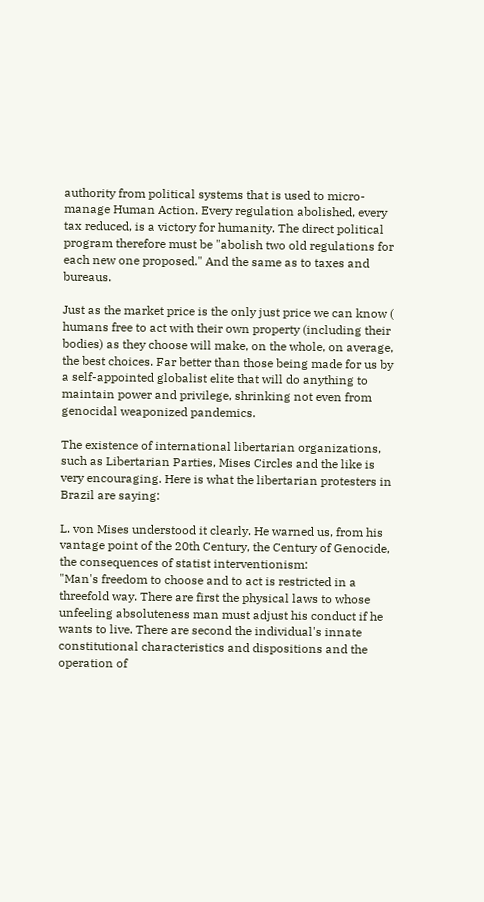authority from political systems that is used to micro-manage Human Action. Every regulation abolished, every tax reduced, is a victory for humanity. The direct political program therefore must be "abolish two old regulations for each new one proposed." And the same as to taxes and bureaus.

Just as the market price is the only just price we can know ( humans free to act with their own property (including their bodies) as they choose will make, on the whole, on average, the best choices. Far better than those being made for us by a self-appointed globalist elite that will do anything to maintain power and privilege, shrinking not even from genocidal weaponized pandemics.

The existence of international libertarian organizations, such as Libertarian Parties, Mises Circles and the like is very encouraging. Here is what the libertarian protesters in Brazil are saying:

L. von Mises understood it clearly. He warned us, from his vantage point of the 20th Century, the Century of Genocide, the consequences of statist interventionism:
"Man's freedom to choose and to act is restricted in a threefold way. There are first the physical laws to whose unfeeling absoluteness man must adjust his conduct if he wants to live. There are second the individual's innate constitutional characteristics and dispositions and the operation of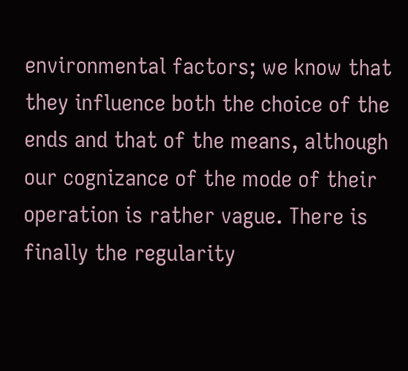environmental factors; we know that they influence both the choice of the ends and that of the means, although our cognizance of the mode of their operation is rather vague. There is finally the regularity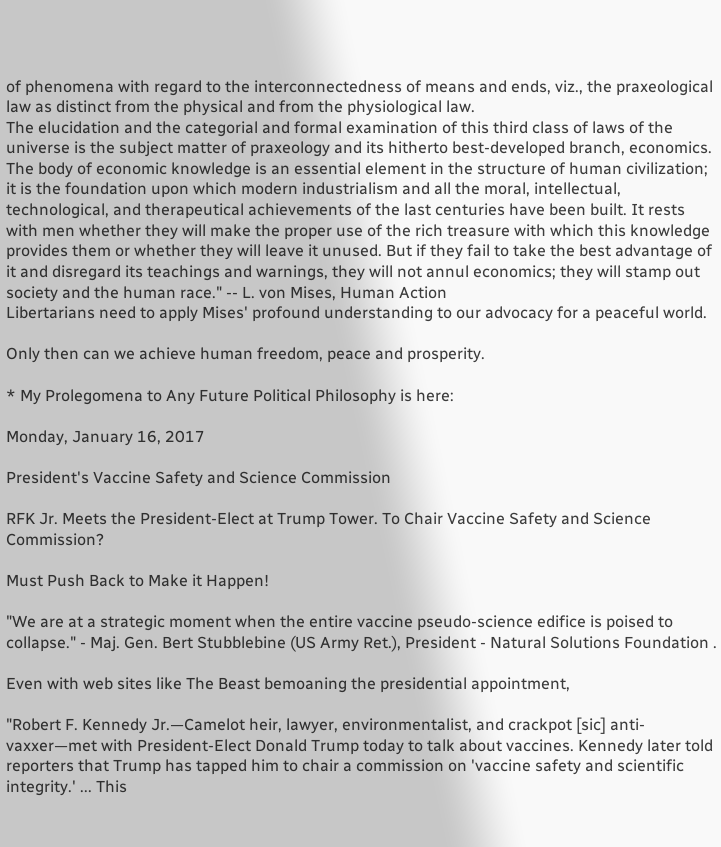of phenomena with regard to the interconnectedness of means and ends, viz., the praxeological law as distinct from the physical and from the physiological law.
The elucidation and the categorial and formal examination of this third class of laws of the universe is the subject matter of praxeology and its hitherto best-developed branch, economics. The body of economic knowledge is an essential element in the structure of human civilization; it is the foundation upon which modern industrialism and all the moral, intellectual, technological, and therapeutical achievements of the last centuries have been built. It rests with men whether they will make the proper use of the rich treasure with which this knowledge provides them or whether they will leave it unused. But if they fail to take the best advantage of it and disregard its teachings and warnings, they will not annul economics; they will stamp out society and the human race." -- L. von Mises, Human Action
Libertarians need to apply Mises' profound understanding to our advocacy for a peaceful world.

Only then can we achieve human freedom, peace and prosperity.

* My Prolegomena to Any Future Political Philosophy is here:

Monday, January 16, 2017

President's Vaccine Safety and Science Commission

RFK Jr. Meets the President-Elect at Trump Tower. To Chair Vaccine Safety and Science Commission?

Must Push Back to Make it Happen!

"We are at a strategic moment when the entire vaccine pseudo-science edifice is poised to collapse." - Maj. Gen. Bert Stubblebine (US Army Ret.), President - Natural Solutions Foundation .

Even with web sites like The Beast bemoaning the presidential appointment,

"Robert F. Kennedy Jr.—Camelot heir, lawyer, environmentalist, and crackpot [sic] anti-vaxxer—met with President-Elect Donald Trump today to talk about vaccines. Kennedy later told reporters that Trump has tapped him to chair a commission on 'vaccine safety and scientific integrity.' ... This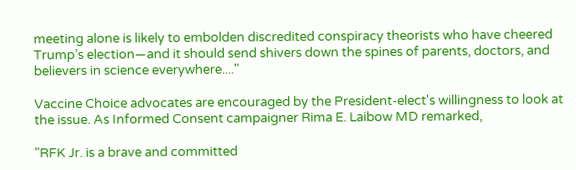meeting alone is likely to embolden discredited conspiracy theorists who have cheered Trump’s election—and it should send shivers down the spines of parents, doctors, and believers in science everywhere...."

Vaccine Choice advocates are encouraged by the President-elect's willingness to look at the issue. As Informed Consent campaigner Rima E. Laibow MD remarked,

"RFK Jr. is a brave and committed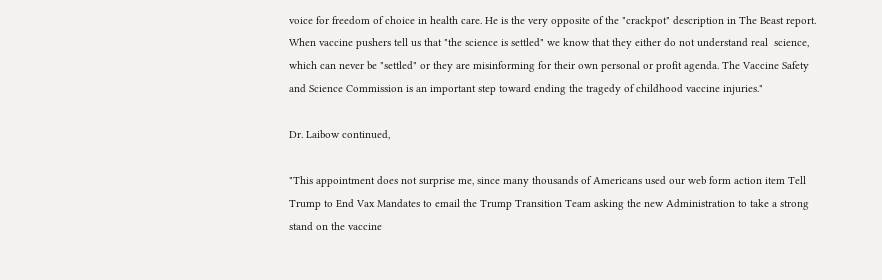voice for freedom of choice in health care. He is the very opposite of the "crackpot" description in The Beast report. When vaccine pushers tell us that "the science is settled" we know that they either do not understand real  science, which can never be "settled" or they are misinforming for their own personal or profit agenda. The Vaccine Safety and Science Commission is an important step toward ending the tragedy of childhood vaccine injuries."

Dr. Laibow continued,

"This appointment does not surprise me, since many thousands of Americans used our web form action item Tell Trump to End Vax Mandates to email the Trump Transition Team asking the new Administration to take a strong stand on the vaccine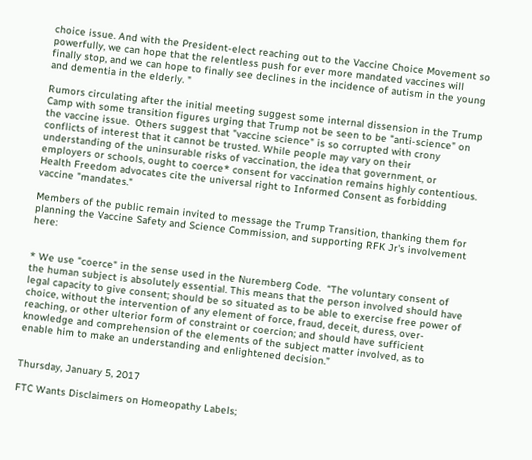choice issue. And with the President-elect reaching out to the Vaccine Choice Movement so powerfully, we can hope that the relentless push for ever more mandated vaccines will finally stop, and we can hope to finally see declines in the incidence of autism in the young and dementia in the elderly. "

Rumors circulating after the initial meeting suggest some internal dissension in the Trump Camp with some transition figures urging that Trump not be seen to be "anti-science" on the vaccine issue.  Others suggest that "vaccine science" is so corrupted with crony conflicts of interest that it cannot be trusted. While people may vary on their understanding of the uninsurable risks of vaccination, the idea that government, or employers or schools, ought to coerce* consent for vaccination remains highly contentious. Health Freedom advocates cite the universal right to Informed Consent as forbidding vaccine "mandates."

Members of the public remain invited to message the Trump Transition, thanking them for planning the Vaccine Safety and Science Commission, and supporting RFK Jr's involvement here:


* We use "coerce" in the sense used in the Nuremberg Code.  “The voluntary consent of the human subject is absolutely essential. This means that the person involved should have legal capacity to give consent; should be so situated as to be able to exercise free power of choice, without the intervention of any element of force, fraud, deceit, duress, over-reaching, or other ulterior form of constraint or coercion; and should have sufficient knowledge and comprehension of the elements of the subject matter involved, as to enable him to make an understanding and enlightened decision.”


Thursday, January 5, 2017

FTC Wants Disclaimers on Homeopathy Labels;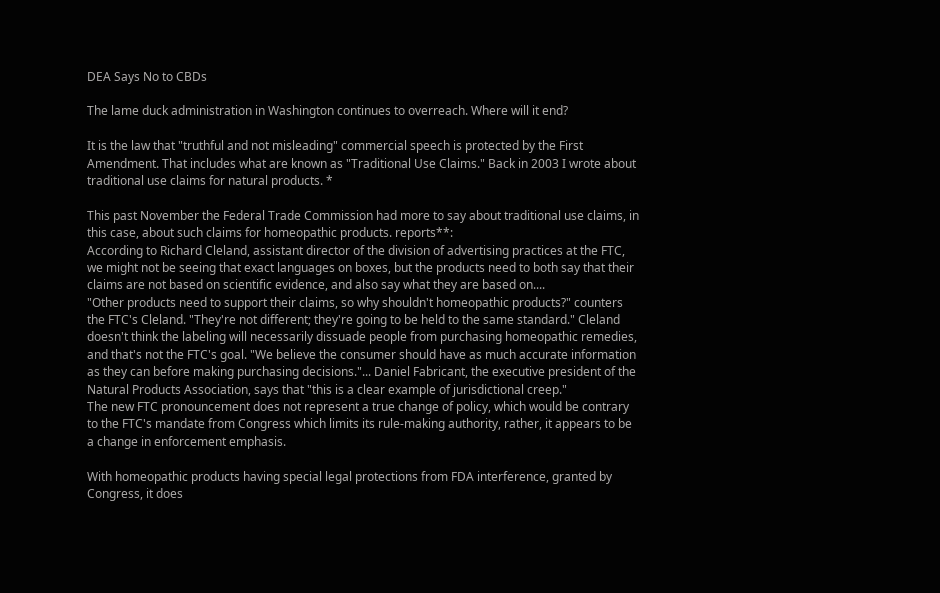DEA Says No to CBDs

The lame duck administration in Washington continues to overreach. Where will it end?

It is the law that "truthful and not misleading" commercial speech is protected by the First Amendment. That includes what are known as "Traditional Use Claims." Back in 2003 I wrote about traditional use claims for natural products. *

This past November the Federal Trade Commission had more to say about traditional use claims, in this case, about such claims for homeopathic products. reports**:
According to Richard Cleland, assistant director of the division of advertising practices at the FTC, we might not be seeing that exact languages on boxes, but the products need to both say that their claims are not based on scientific evidence, and also say what they are based on....
"Other products need to support their claims, so why shouldn't homeopathic products?" counters the FTC's Cleland. "They're not different; they're going to be held to the same standard." Cleland doesn't think the labeling will necessarily dissuade people from purchasing homeopathic remedies, and that's not the FTC's goal. "We believe the consumer should have as much accurate information as they can before making purchasing decisions."... Daniel Fabricant, the executive president of the Natural Products Association, says that "this is a clear example of jurisdictional creep."
The new FTC pronouncement does not represent a true change of policy, which would be contrary to the FTC's mandate from Congress which limits its rule-making authority, rather, it appears to be a change in enforcement emphasis.

With homeopathic products having special legal protections from FDA interference, granted by Congress, it does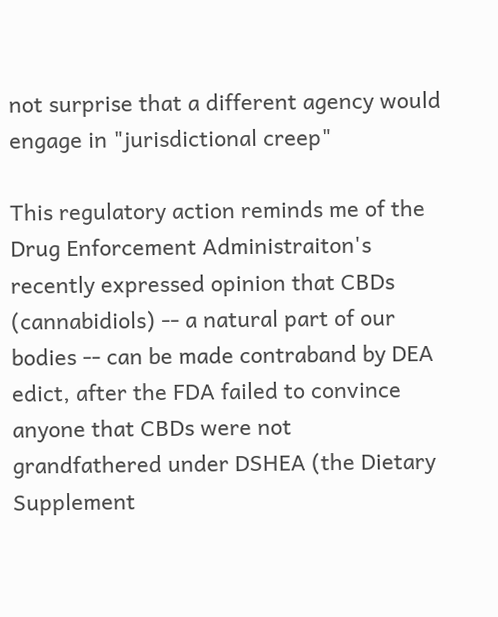not surprise that a different agency would engage in "jurisdictional creep"

This regulatory action reminds me of the Drug Enforcement Administraiton's recently expressed opinion that CBDs (cannabidiols) -- a natural part of our bodies -- can be made contraband by DEA edict, after the FDA failed to convince anyone that CBDs were not grandfathered under DSHEA (the Dietary Supplement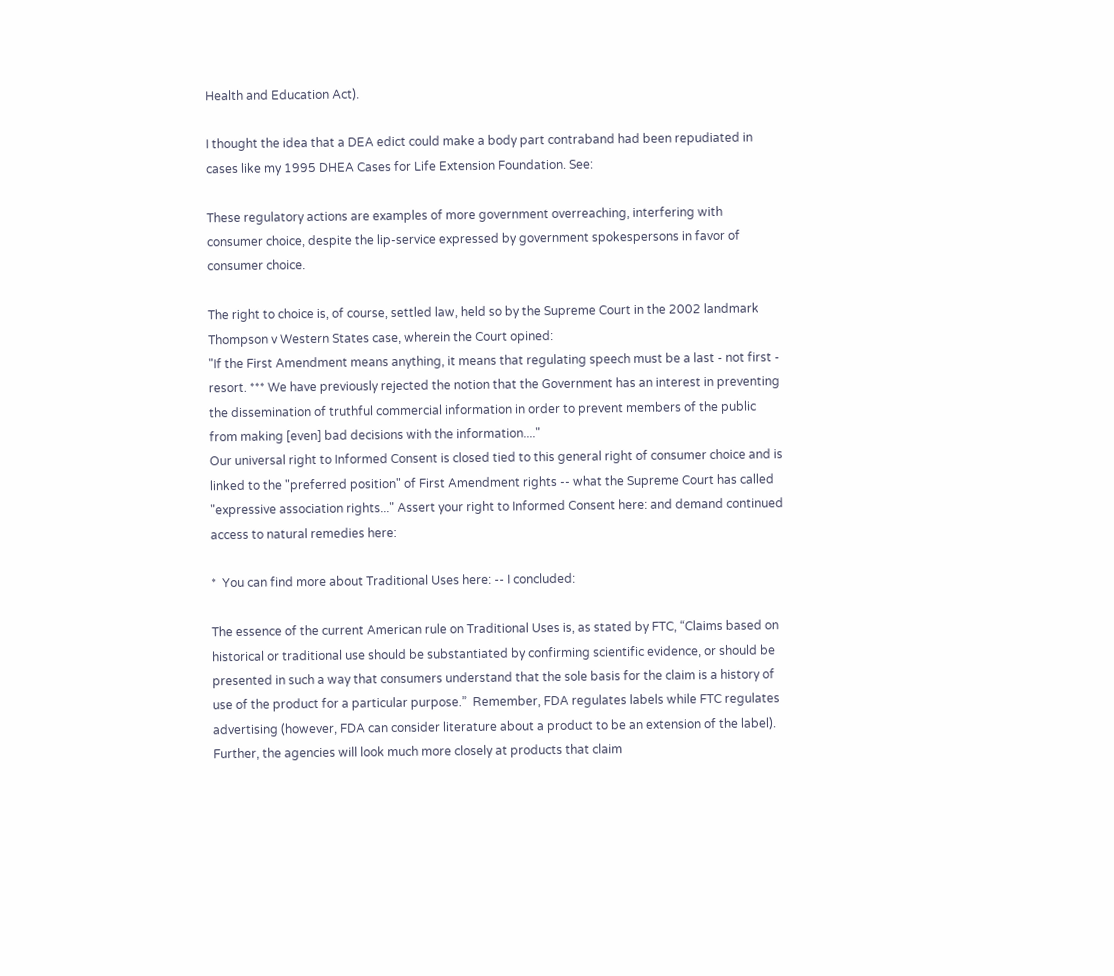Health and Education Act).

I thought the idea that a DEA edict could make a body part contraband had been repudiated in cases like my 1995 DHEA Cases for Life Extension Foundation. See:

These regulatory actions are examples of more government overreaching, interfering with consumer choice, despite the lip-service expressed by government spokespersons in favor of consumer choice.

The right to choice is, of course, settled law, held so by the Supreme Court in the 2002 landmark Thompson v Western States case, wherein the Court opined:
"If the First Amendment means anything, it means that regulating speech must be a last - not first - resort. *** We have previously rejected the notion that the Government has an interest in preventing the dissemination of truthful commercial information in order to prevent members of the public from making [even] bad decisions with the information...."
Our universal right to Informed Consent is closed tied to this general right of consumer choice and is linked to the "preferred position" of First Amendment rights -- what the Supreme Court has called "expressive association rights..." Assert your right to Informed Consent here: and demand continued access to natural remedies here:

*  You can find more about Traditional Uses here: -- I concluded:

The essence of the current American rule on Traditional Uses is, as stated by FTC, “Claims based on historical or traditional use should be substantiated by confirming scientific evidence, or should be presented in such a way that consumers understand that the sole basis for the claim is a history of use of the product for a particular purpose.”  Remember, FDA regulates labels while FTC regulates advertising (however, FDA can consider literature about a product to be an extension of the label). Further, the agencies will look much more closely at products that claim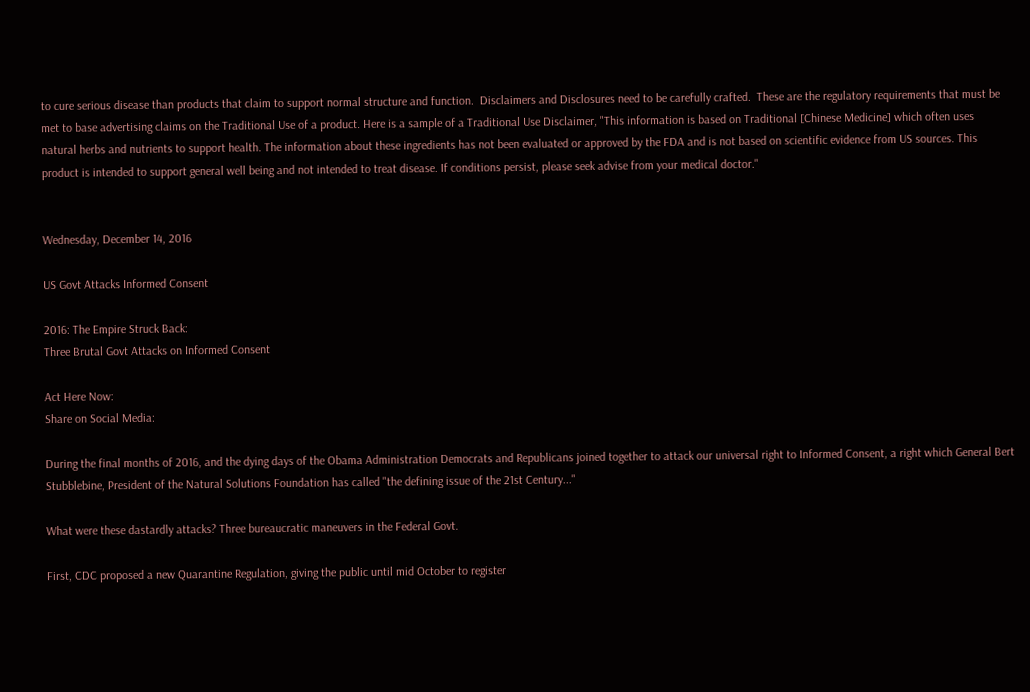to cure serious disease than products that claim to support normal structure and function.  Disclaimers and Disclosures need to be carefully crafted.  These are the regulatory requirements that must be met to base advertising claims on the Traditional Use of a product. Here is a sample of a Traditional Use Disclaimer, "This information is based on Traditional [Chinese Medicine] which often uses natural herbs and nutrients to support health. The information about these ingredients has not been evaluated or approved by the FDA and is not based on scientific evidence from US sources. This product is intended to support general well being and not intended to treat disease. If conditions persist, please seek advise from your medical doctor."


Wednesday, December 14, 2016

US Govt Attacks Informed Consent

2016: The Empire Struck Back:
Three Brutal Govt Attacks on Informed Consent

Act Here Now:
Share on Social Media:

During the final months of 2016, and the dying days of the Obama Administration Democrats and Republicans joined together to attack our universal right to Informed Consent, a right which General Bert Stubblebine, President of the Natural Solutions Foundation has called "the defining issue of the 21st Century..."

What were these dastardly attacks? Three bureaucratic maneuvers in the Federal Govt.

First, CDC proposed a new Quarantine Regulation, giving the public until mid October to register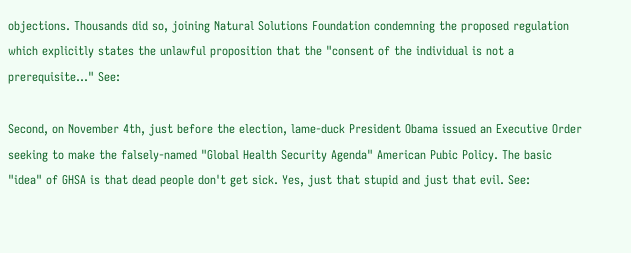objections. Thousands did so, joining Natural Solutions Foundation condemning the proposed regulation which explicitly states the unlawful proposition that the "consent of the individual is not a prerequisite..." See:

Second, on November 4th, just before the election, lame-duck President Obama issued an Executive Order seeking to make the falsely-named "Global Health Security Agenda" American Pubic Policy. The basic "idea" of GHSA is that dead people don't get sick. Yes, just that stupid and just that evil. See: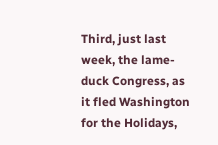Third, just last week, the lame-duck Congress, as it fled Washington for the Holidays,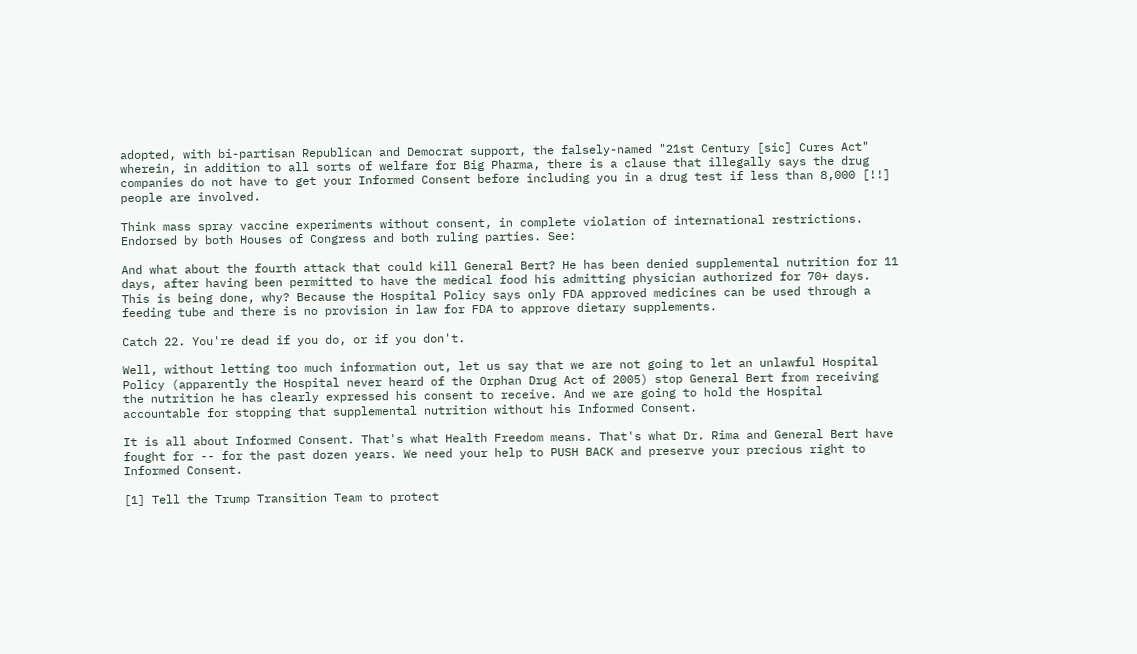adopted, with bi-partisan Republican and Democrat support, the falsely-named "21st Century [sic] Cures Act" wherein, in addition to all sorts of welfare for Big Pharma, there is a clause that illegally says the drug companies do not have to get your Informed Consent before including you in a drug test if less than 8,000 [!!] people are involved.

Think mass spray vaccine experiments without consent, in complete violation of international restrictions. Endorsed by both Houses of Congress and both ruling parties. See:

And what about the fourth attack that could kill General Bert? He has been denied supplemental nutrition for 11 days, after having been permitted to have the medical food his admitting physician authorized for 70+ days. This is being done, why? Because the Hospital Policy says only FDA approved medicines can be used through a feeding tube and there is no provision in law for FDA to approve dietary supplements.

Catch 22. You're dead if you do, or if you don't.

Well, without letting too much information out, let us say that we are not going to let an unlawful Hospital Policy (apparently the Hospital never heard of the Orphan Drug Act of 2005) stop General Bert from receiving the nutrition he has clearly expressed his consent to receive. And we are going to hold the Hospital accountable for stopping that supplemental nutrition without his Informed Consent.

It is all about Informed Consent. That's what Health Freedom means. That's what Dr. Rima and General Bert have fought for -- for the past dozen years. We need your help to PUSH BACK and preserve your precious right to Informed Consent.

[1] Tell the Trump Transition Team to protect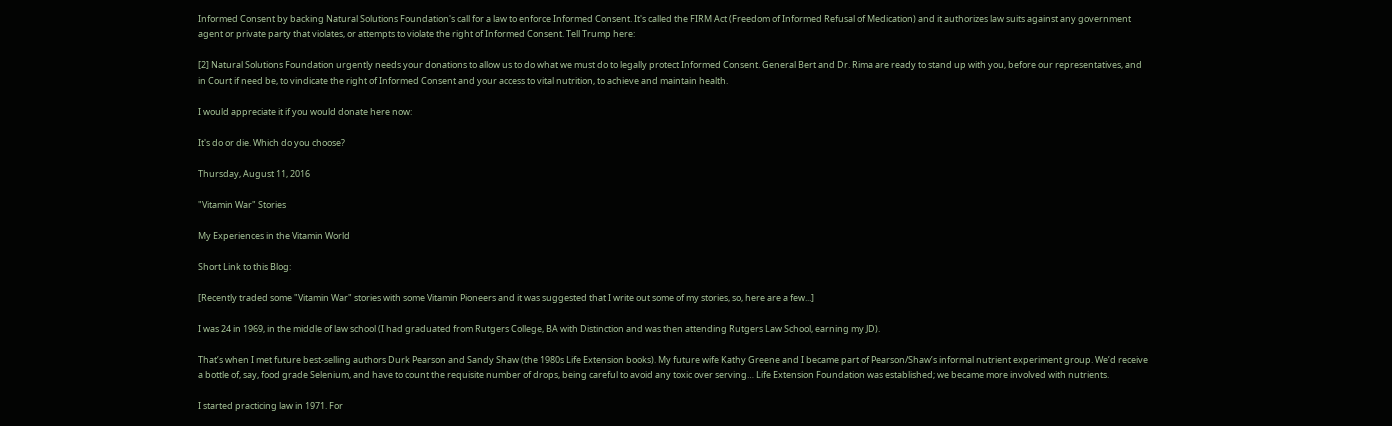Informed Consent by backing Natural Solutions Foundation's call for a law to enforce Informed Consent. It's called the FIRM Act (Freedom of Informed Refusal of Medication) and it authorizes law suits against any government agent or private party that violates, or attempts to violate the right of Informed Consent. Tell Trump here:

[2] Natural Solutions Foundation urgently needs your donations to allow us to do what we must do to legally protect Informed Consent. General Bert and Dr. Rima are ready to stand up with you, before our representatives, and in Court if need be, to vindicate the right of Informed Consent and your access to vital nutrition, to achieve and maintain health.

I would appreciate it if you would donate here now:

It's do or die. Which do you choose?

Thursday, August 11, 2016

"Vitamin War" Stories

My Experiences in the Vitamin World

Short Link to this Blog:

[Recently traded some "Vitamin War" stories with some Vitamin Pioneers and it was suggested that I write out some of my stories, so, here are a few...]

I was 24 in 1969, in the middle of law school (I had graduated from Rutgers College, BA with Distinction and was then attending Rutgers Law School, earning my JD).

That’s when I met future best-selling authors Durk Pearson and Sandy Shaw (the 1980s Life Extension books). My future wife Kathy Greene and I became part of Pearson/Shaw’s informal nutrient experiment group. We’d receive a bottle of, say, food grade Selenium, and have to count the requisite number of drops, being careful to avoid any toxic over serving… Life Extension Foundation was established; we became more involved with nutrients.

I started practicing law in 1971. For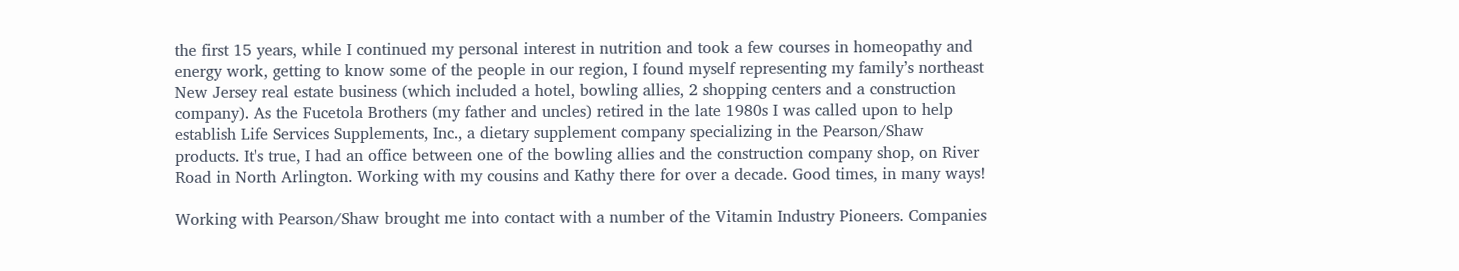the first 15 years, while I continued my personal interest in nutrition and took a few courses in homeopathy and energy work, getting to know some of the people in our region, I found myself representing my family’s northeast New Jersey real estate business (which included a hotel, bowling allies, 2 shopping centers and a construction company). As the Fucetola Brothers (my father and uncles) retired in the late 1980s I was called upon to help establish Life Services Supplements, Inc., a dietary supplement company specializing in the Pearson/Shaw products. It's true, I had an office between one of the bowling allies and the construction company shop, on River Road in North Arlington. Working with my cousins and Kathy there for over a decade. Good times, in many ways!

Working with Pearson/Shaw brought me into contact with a number of the Vitamin Industry Pioneers. Companies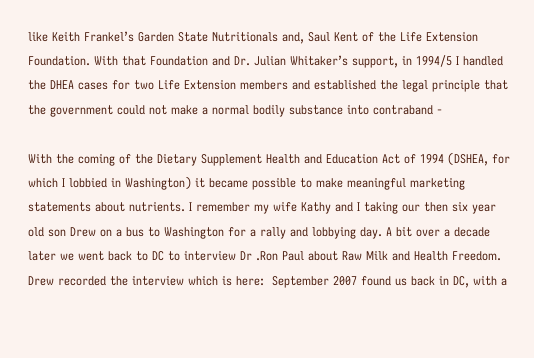like Keith Frankel’s Garden State Nutritionals and, Saul Kent of the Life Extension Foundation. With that Foundation and Dr. Julian Whitaker’s support, in 1994/5 I handled the DHEA cases for two Life Extension members and established the legal principle that the government could not make a normal bodily substance into contraband -

With the coming of the Dietary Supplement Health and Education Act of 1994 (DSHEA, for which I lobbied in Washington) it became possible to make meaningful marketing statements about nutrients. I remember my wife Kathy and I taking our then six year old son Drew on a bus to Washington for a rally and lobbying day. A bit over a decade later we went back to DC to interview Dr .Ron Paul about Raw Milk and Health Freedom. Drew recorded the interview which is here:  September 2007 found us back in DC, with a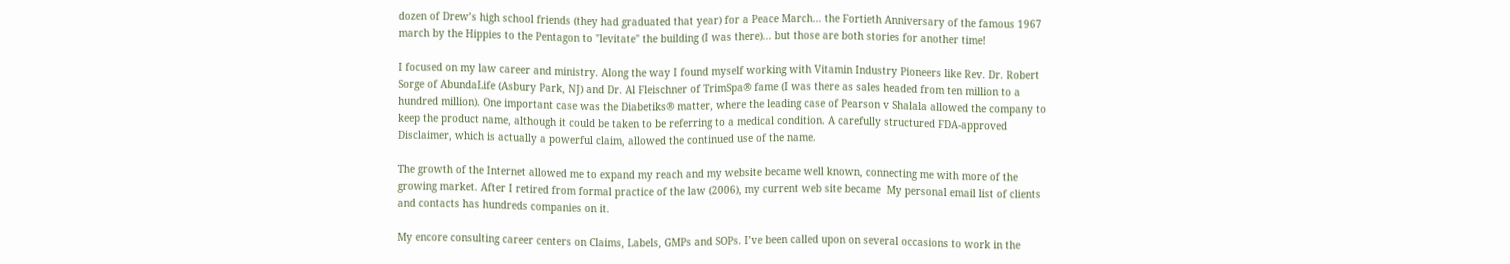dozen of Drew’s high school friends (they had graduated that year) for a Peace March… the Fortieth Anniversary of the famous 1967 march by the Hippies to the Pentagon to "levitate" the building (I was there)... but those are both stories for another time!

I focused on my law career and ministry. Along the way I found myself working with Vitamin Industry Pioneers like Rev. Dr. Robert Sorge of AbundaLife (Asbury Park, NJ) and Dr. Al Fleischner of TrimSpa® fame (I was there as sales headed from ten million to a hundred million). One important case was the Diabetiks® matter, where the leading case of Pearson v Shalala allowed the company to keep the product name, although it could be taken to be referring to a medical condition. A carefully structured FDA-approved Disclaimer, which is actually a powerful claim, allowed the continued use of the name.

The growth of the Internet allowed me to expand my reach and my website became well known, connecting me with more of the growing market. After I retired from formal practice of the law (2006), my current web site became  My personal email list of clients and contacts has hundreds companies on it.

My encore consulting career centers on Claims, Labels, GMPs and SOPs. I’ve been called upon on several occasions to work in the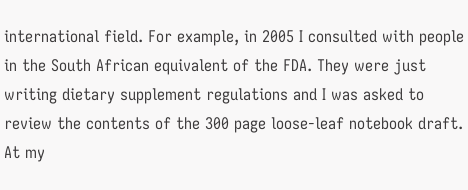international field. For example, in 2005 I consulted with people in the South African equivalent of the FDA. They were just writing dietary supplement regulations and I was asked to review the contents of the 300 page loose-leaf notebook draft. At my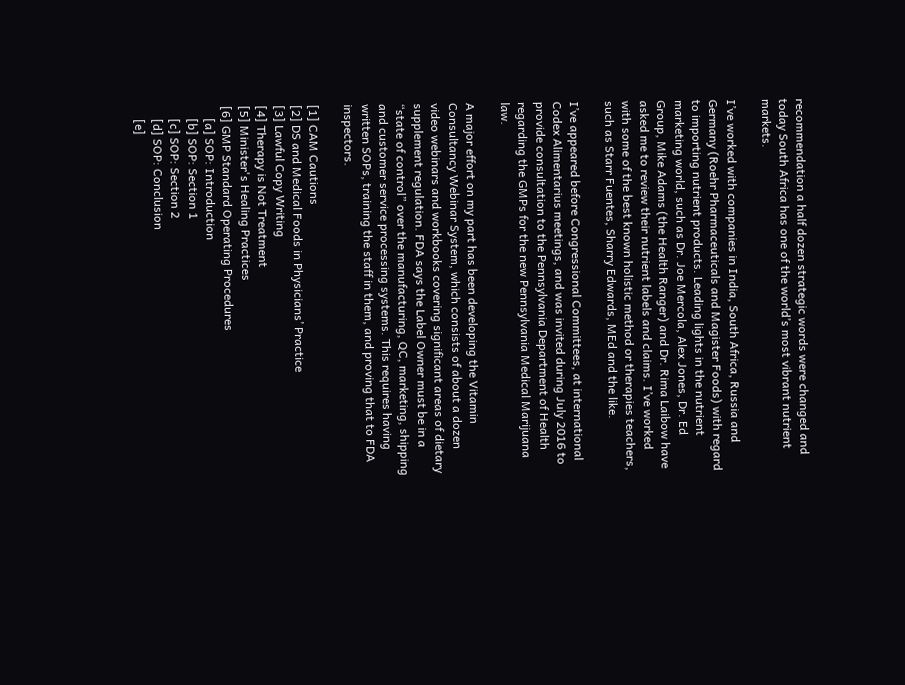recommendation a half dozen strategic words were changed and today South Africa has one of the world’s most vibrant nutrient markets.

I’ve worked with companies in India, South Africa, Russia and Germany (Roehr Pharmaceuticals and Magister Foods) with regard to importing nutrient products. Leading lights in the nutrient marketing world, such as Dr. Joe Mercola, Alex Jones, Dr. Ed Group, Mike Adams (the Health Ranger) and Dr. Rima Laibow have asked me to review their nutrient labels and claims. I’ve worked with some of the best known holistic method or therapies teachers, such as Starr Fuentes, Sharry Edwards, MEd and the like.

I’ve appeared before Congressional Committees, at international Codex Alimentarius meetings, and was invited during July 2016 to provide consultation to the Pennsylvania Department of Health regarding the GMPs for the new Pennsylvania Medical Marijuana law.

A major effort on my part has been developing the Vitamin Consultancy Webinar System, which consists of about a dozen video webinars and workbooks covering significant areas of dietary supplement regulation. FDA says the Label Owner must be in a “state of control” over the manufacturing, QC, marketing, shipping and customer service processing systems. This requires having written SOPs, training the staff in them, and proving that to FDA inspectors.

[1] CAM Cautions
[2] DS and Medical Foods in Physicians’ Practice
[3] Lawful Copy Writing
[4] Therapy is Not Treatment
[5] Minister's Healing Practices
[6] GMP Standard Operating Procedures
    [a] SOP: Introduction
    [b] SOP: Section 1
    [c] SOP: Section 2
    [d] SOP: Conclusion
    [e]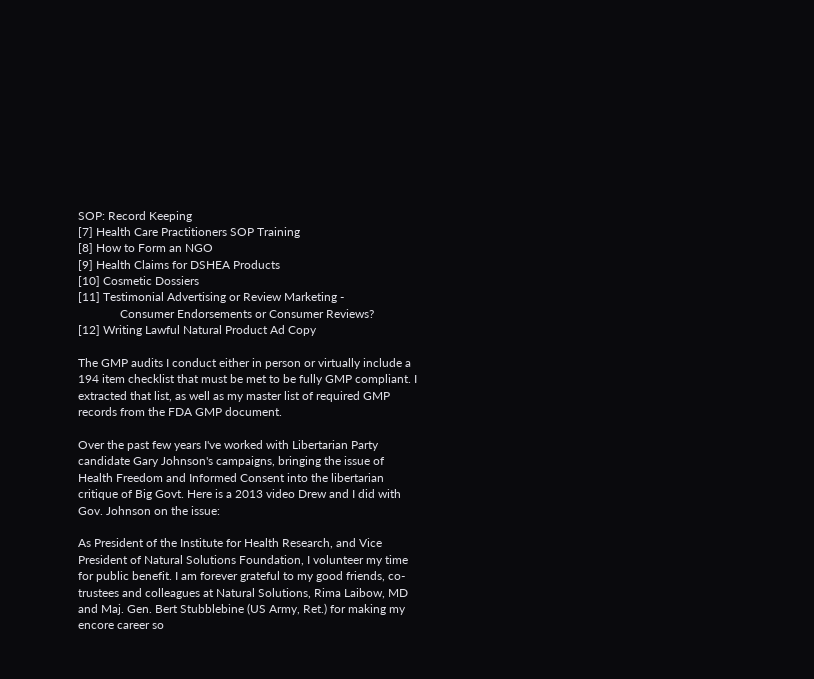SOP: Record Keeping
[7] Health Care Practitioners SOP Training
[8] How to Form an NGO
[9] Health Claims for DSHEA Products
[10] Cosmetic Dossiers
[11] Testimonial Advertising or Review Marketing -
              Consumer Endorsements or Consumer Reviews?
[12] Writing Lawful Natural Product Ad Copy

The GMP audits I conduct either in person or virtually include a 194 item checklist that must be met to be fully GMP compliant. I extracted that list, as well as my master list of required GMP records from the FDA GMP document.

Over the past few years I've worked with Libertarian Party candidate Gary Johnson's campaigns, bringing the issue of Health Freedom and Informed Consent into the libertarian critique of Big Govt. Here is a 2013 video Drew and I did with Gov. Johnson on the issue:

As President of the Institute for Health Research, and Vice President of Natural Solutions Foundation, I volunteer my time for public benefit. I am forever grateful to my good friends, co-trustees and colleagues at Natural Solutions, Rima Laibow, MD and Maj. Gen. Bert Stubblebine (US Army, Ret.) for making my encore career so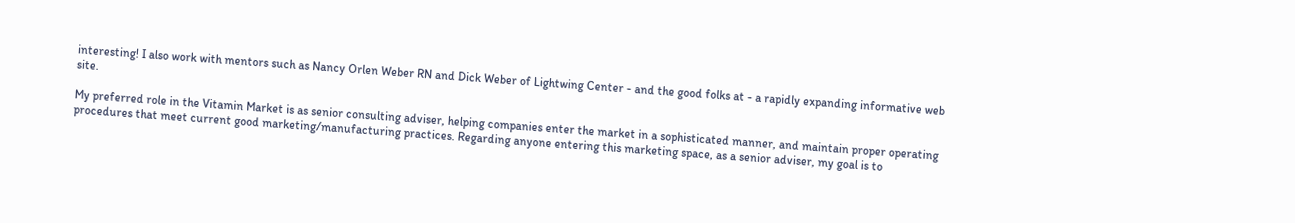interesting! I also work with mentors such as Nancy Orlen Weber RN and Dick Weber of Lightwing Center - and the good folks at - a rapidly expanding informative web site.

My preferred role in the Vitamin Market is as senior consulting adviser, helping companies enter the market in a sophisticated manner, and maintain proper operating procedures that meet current good marketing/manufacturing practices. Regarding anyone entering this marketing space, as a senior adviser, my goal is to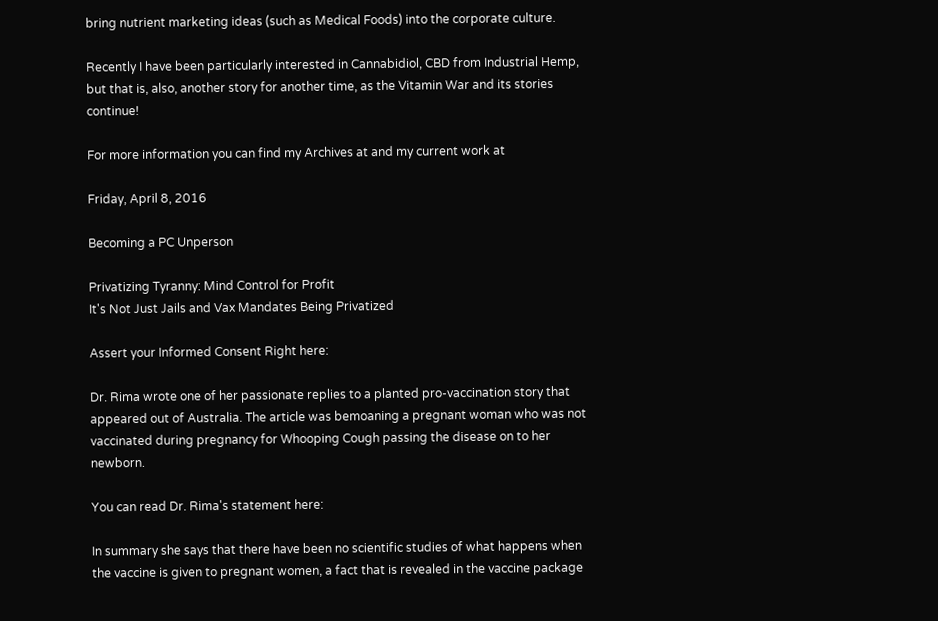bring nutrient marketing ideas (such as Medical Foods) into the corporate culture.

Recently I have been particularly interested in Cannabidiol, CBD from Industrial Hemp, but that is, also, another story for another time, as the Vitamin War and its stories continue!

For more information you can find my Archives at and my current work at

Friday, April 8, 2016

Becoming a PC Unperson

Privatizing Tyranny: Mind Control for Profit
It's Not Just Jails and Vax Mandates Being Privatized

Assert your Informed Consent Right here:

Dr. Rima wrote one of her passionate replies to a planted pro-vaccination story that appeared out of Australia. The article was bemoaning a pregnant woman who was not vaccinated during pregnancy for Whooping Cough passing the disease on to her newborn.

You can read Dr. Rima's statement here:

In summary she says that there have been no scientific studies of what happens when the vaccine is given to pregnant women, a fact that is revealed in the vaccine package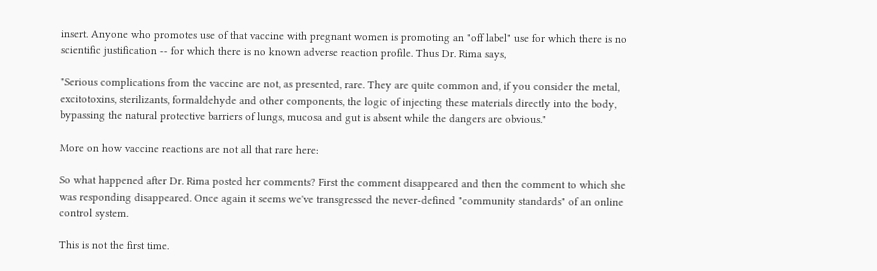insert. Anyone who promotes use of that vaccine with pregnant women is promoting an "off label" use for which there is no scientific justification -- for which there is no known adverse reaction profile. Thus Dr. Rima says,

"Serious complications from the vaccine are not, as presented, rare. They are quite common and, if you consider the metal, excitotoxins, sterilizants, formaldehyde and other components, the logic of injecting these materials directly into the body, bypassing the natural protective barriers of lungs, mucosa and gut is absent while the dangers are obvious."

More on how vaccine reactions are not all that rare here:

So what happened after Dr. Rima posted her comments? First the comment disappeared and then the comment to which she was responding disappeared. Once again it seems we've transgressed the never-defined "community standards" of an online control system.

This is not the first time.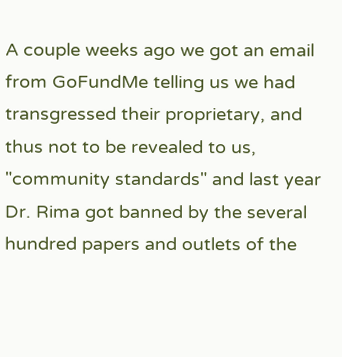A couple weeks ago we got an email from GoFundMe telling us we had transgressed their proprietary, and thus not to be revealed to us, "community standards" and last year Dr. Rima got banned by the several hundred papers and outlets of the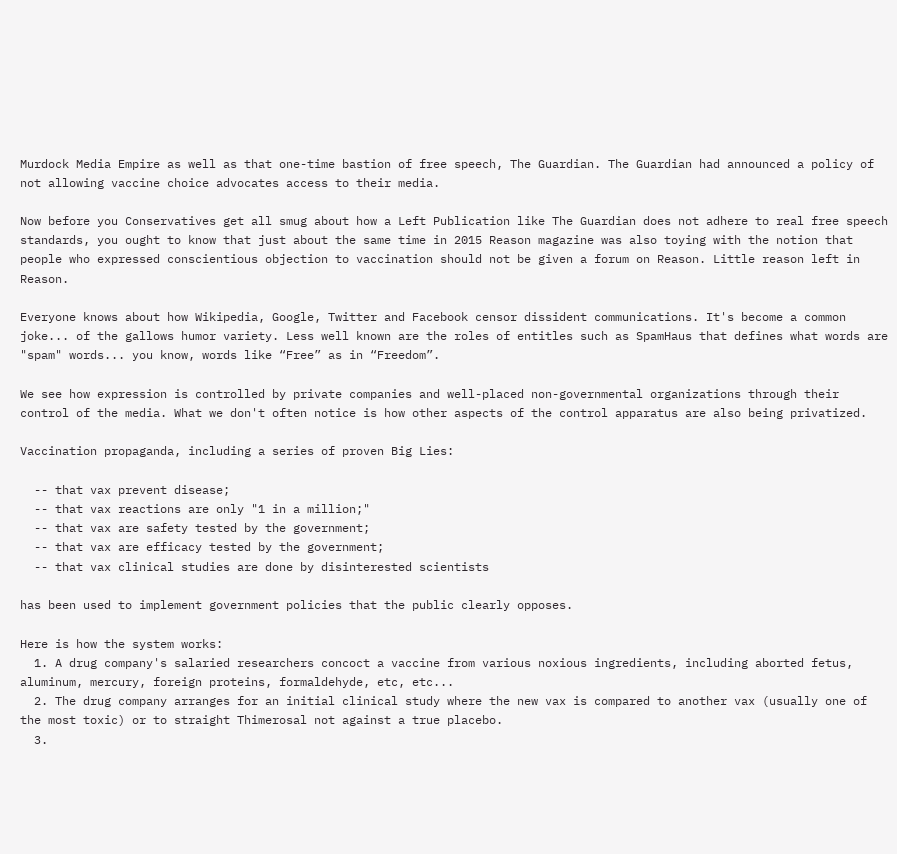Murdock Media Empire as well as that one-time bastion of free speech, The Guardian. The Guardian had announced a policy of not allowing vaccine choice advocates access to their media.

Now before you Conservatives get all smug about how a Left Publication like The Guardian does not adhere to real free speech standards, you ought to know that just about the same time in 2015 Reason magazine was also toying with the notion that people who expressed conscientious objection to vaccination should not be given a forum on Reason. Little reason left in Reason.

Everyone knows about how Wikipedia, Google, Twitter and Facebook censor dissident communications. It's become a common joke... of the gallows humor variety. Less well known are the roles of entitles such as SpamHaus that defines what words are "spam" words... you know, words like “Free” as in “Freedom”.

We see how expression is controlled by private companies and well-placed non-governmental organizations through their control of the media. What we don't often notice is how other aspects of the control apparatus are also being privatized.

Vaccination propaganda, including a series of proven Big Lies:

  -- that vax prevent disease;
  -- that vax reactions are only "1 in a million;"
  -- that vax are safety tested by the government;
  -- that vax are efficacy tested by the government;
  -- that vax clinical studies are done by disinterested scientists

has been used to implement government policies that the public clearly opposes.

Here is how the system works:
  1. A drug company's salaried researchers concoct a vaccine from various noxious ingredients, including aborted fetus, aluminum, mercury, foreign proteins, formaldehyde, etc, etc...
  2. The drug company arranges for an initial clinical study where the new vax is compared to another vax (usually one of the most toxic) or to straight Thimerosal not against a true placebo.
  3.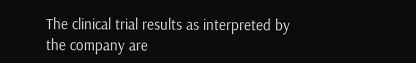The clinical trial results as interpreted by the company are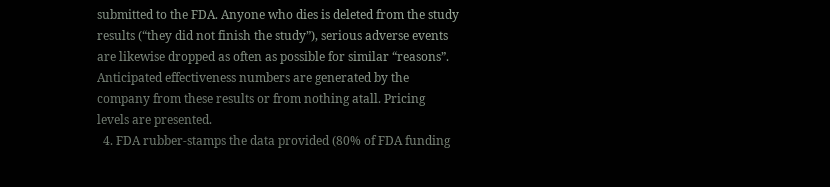submitted to the FDA. Anyone who dies is deleted from the study results (“they did not finish the study”), serious adverse events are likewise dropped as often as possible for similar “reasons”. Anticipated effectiveness numbers are generated by the company from these results or from nothing atall. Pricing levels are presented.
  4. FDA rubber-stamps the data provided (80% of FDA funding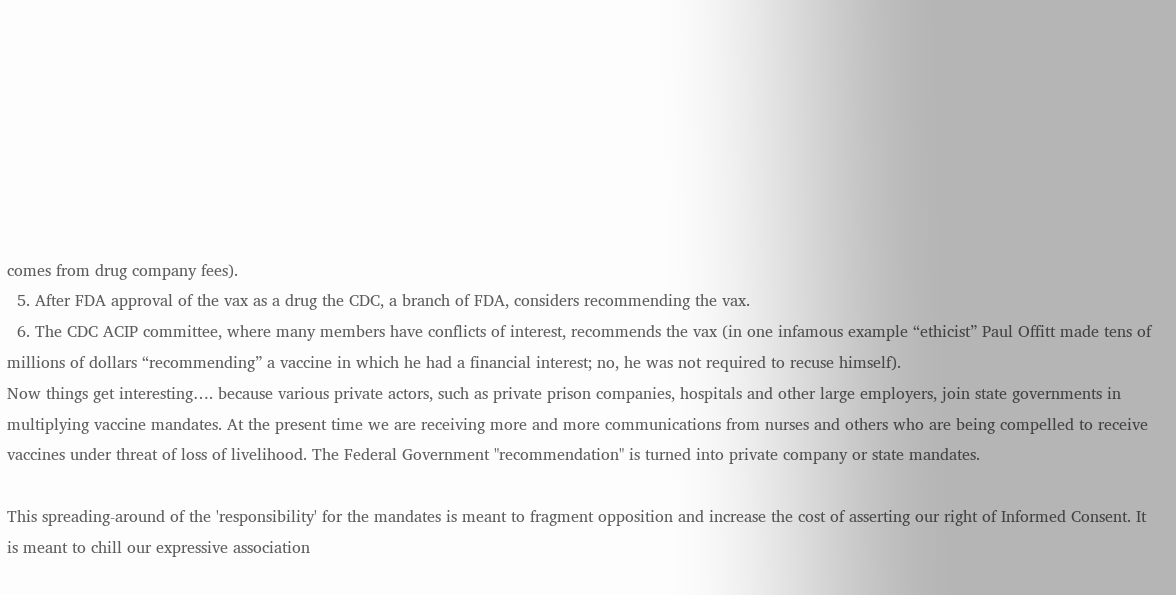comes from drug company fees).
  5. After FDA approval of the vax as a drug the CDC, a branch of FDA, considers recommending the vax.
  6. The CDC ACIP committee, where many members have conflicts of interest, recommends the vax (in one infamous example “ethicist” Paul Offitt made tens of millions of dollars “recommending” a vaccine in which he had a financial interest; no, he was not required to recuse himself).
Now things get interesting…. because various private actors, such as private prison companies, hospitals and other large employers, join state governments in multiplying vaccine mandates. At the present time we are receiving more and more communications from nurses and others who are being compelled to receive vaccines under threat of loss of livelihood. The Federal Government "recommendation" is turned into private company or state mandates.

This spreading-around of the 'responsibility' for the mandates is meant to fragment opposition and increase the cost of asserting our right of Informed Consent. It is meant to chill our expressive association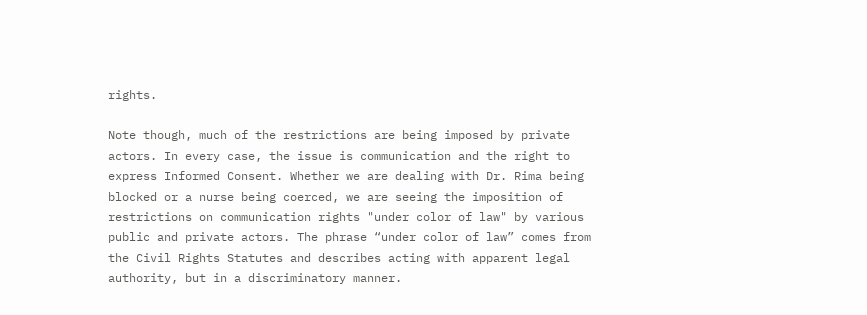rights.

Note though, much of the restrictions are being imposed by private actors. In every case, the issue is communication and the right to express Informed Consent. Whether we are dealing with Dr. Rima being blocked or a nurse being coerced, we are seeing the imposition of restrictions on communication rights "under color of law" by various public and private actors. The phrase “under color of law” comes from the Civil Rights Statutes and describes acting with apparent legal authority, but in a discriminatory manner.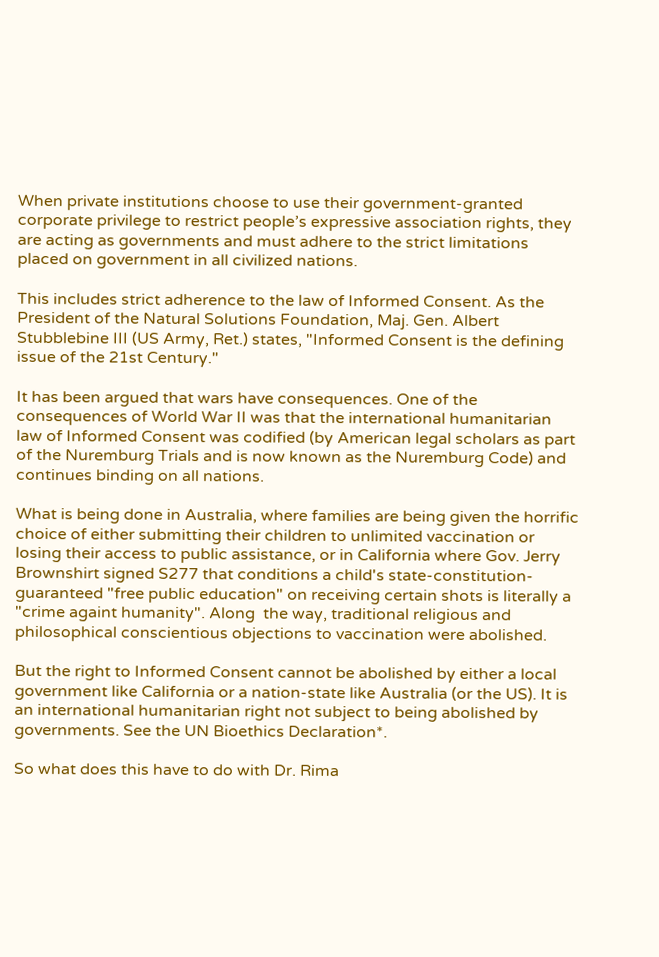When private institutions choose to use their government-granted corporate privilege to restrict people’s expressive association rights, they are acting as governments and must adhere to the strict limitations placed on government in all civilized nations.

This includes strict adherence to the law of Informed Consent. As the President of the Natural Solutions Foundation, Maj. Gen. Albert Stubblebine III (US Army, Ret.) states, "Informed Consent is the defining issue of the 21st Century."

It has been argued that wars have consequences. One of the consequences of World War II was that the international humanitarian law of Informed Consent was codified (by American legal scholars as part of the Nuremburg Trials and is now known as the Nuremburg Code) and continues binding on all nations.

What is being done in Australia, where families are being given the horrific choice of either submitting their children to unlimited vaccination or losing their access to public assistance, or in California where Gov. Jerry Brownshirt signed S277 that conditions a child's state-constitution-guaranteed "free public education" on receiving certain shots is literally a "crime againt humanity". Along  the way, traditional religious and philosophical conscientious objections to vaccination were abolished.

But the right to Informed Consent cannot be abolished by either a local government like California or a nation-state like Australia (or the US). It is an international humanitarian right not subject to being abolished by governments. See the UN Bioethics Declaration*.

So what does this have to do with Dr. Rima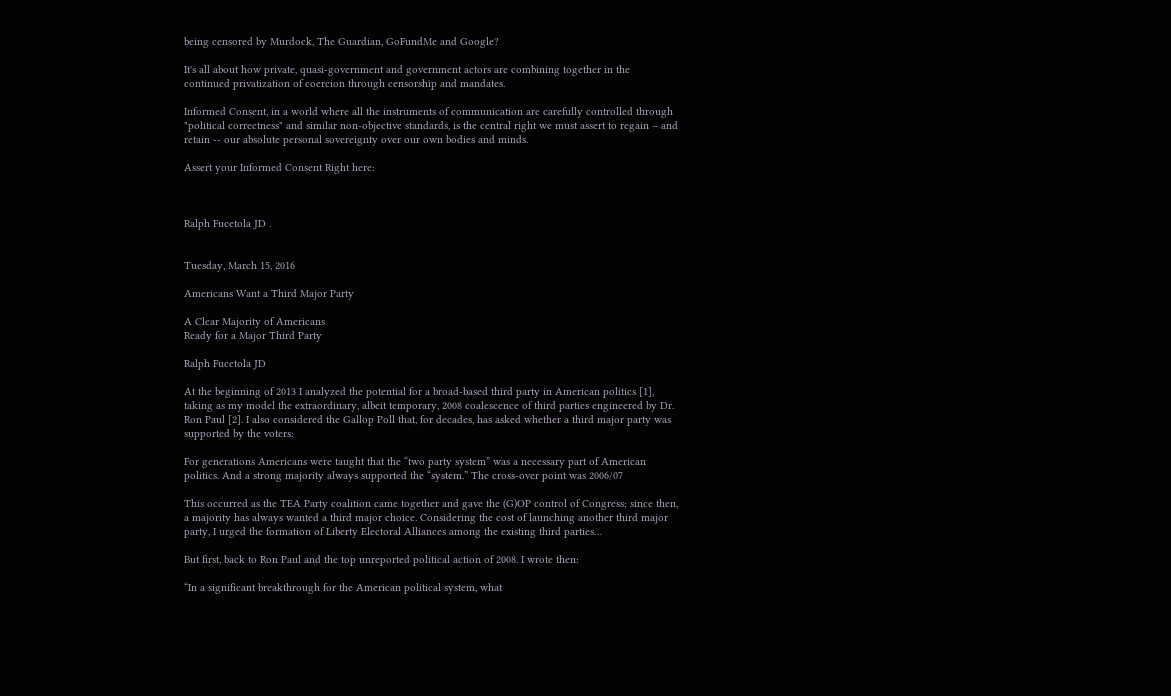being censored by Murdock, The Guardian, GoFundMe and Google?

It's all about how private, quasi-government and government actors are combining together in the continued privatization of coercion through censorship and mandates.

Informed Consent, in a world where all the instruments of communication are carefully controlled through "political correctness" and similar non-objective standards, is the central right we must assert to regain – and retain -- our absolute personal sovereignty over our own bodies and minds.

Assert your Informed Consent Right here:



Ralph Fucetola JD .


Tuesday, March 15, 2016

Americans Want a Third Major Party

A Clear Majority of Americans
Ready for a Major Third Party

Ralph Fucetola JD

At the beginning of 2013 I analyzed the potential for a broad-based third party in American politics [1], taking as my model the extraordinary, albeit temporary, 2008 coalescence of third parties engineered by Dr. Ron Paul [2]. I also considered the Gallop Poll that, for decades, has asked whether a third major party was supported by the voters:

For generations Americans were taught that the “two party system” was a necessary part of American politics. And a strong majority always supported the “system.” The cross-over point was 2006/07

This occurred as the TEA Party coalition came together and gave the (G)OP control of Congress; since then, a majority has always wanted a third major choice. Considering the cost of launching another third major party, I urged the formation of Liberty Electoral Alliances among the existing third parties…

But first, back to Ron Paul and the top unreported political action of 2008. I wrote then:

“In a significant breakthrough for the American political system, what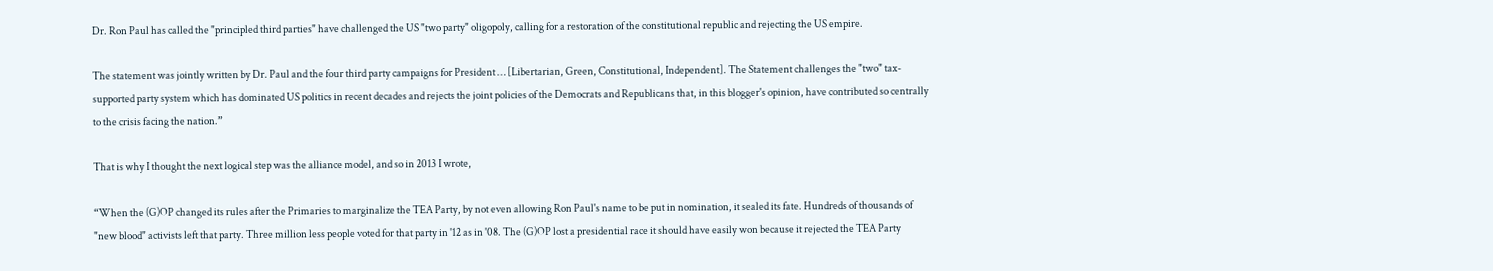Dr. Ron Paul has called the "principled third parties" have challenged the US "two party" oligopoly, calling for a restoration of the constitutional republic and rejecting the US empire.

The statement was jointly written by Dr. Paul and the four third party campaigns for President … [Libertarian, Green, Constitutional, Independent]. The Statement challenges the "two" tax-supported party system which has dominated US politics in recent decades and rejects the joint policies of the Democrats and Republicans that, in this blogger's opinion, have contributed so centrally to the crisis facing the nation.”

That is why I thought the next logical step was the alliance model, and so in 2013 I wrote,

“When the (G)OP changed its rules after the Primaries to marginalize the TEA Party, by not even allowing Ron Paul's name to be put in nomination, it sealed its fate. Hundreds of thousands of "new blood" activists left that party. Three million less people voted for that party in '12 as in '08. The (G)OP lost a presidential race it should have easily won because it rejected the TEA Party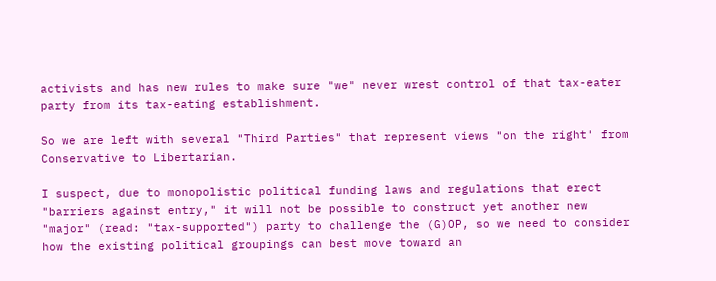activists and has new rules to make sure "we" never wrest control of that tax-eater party from its tax-eating establishment.

So we are left with several "Third Parties" that represent views "on the right' from Conservative to Libertarian.

I suspect, due to monopolistic political funding laws and regulations that erect "barriers against entry," it will not be possible to construct yet another new "major" (read: "tax-supported") party to challenge the (G)OP, so we need to consider how the existing political groupings can best move toward an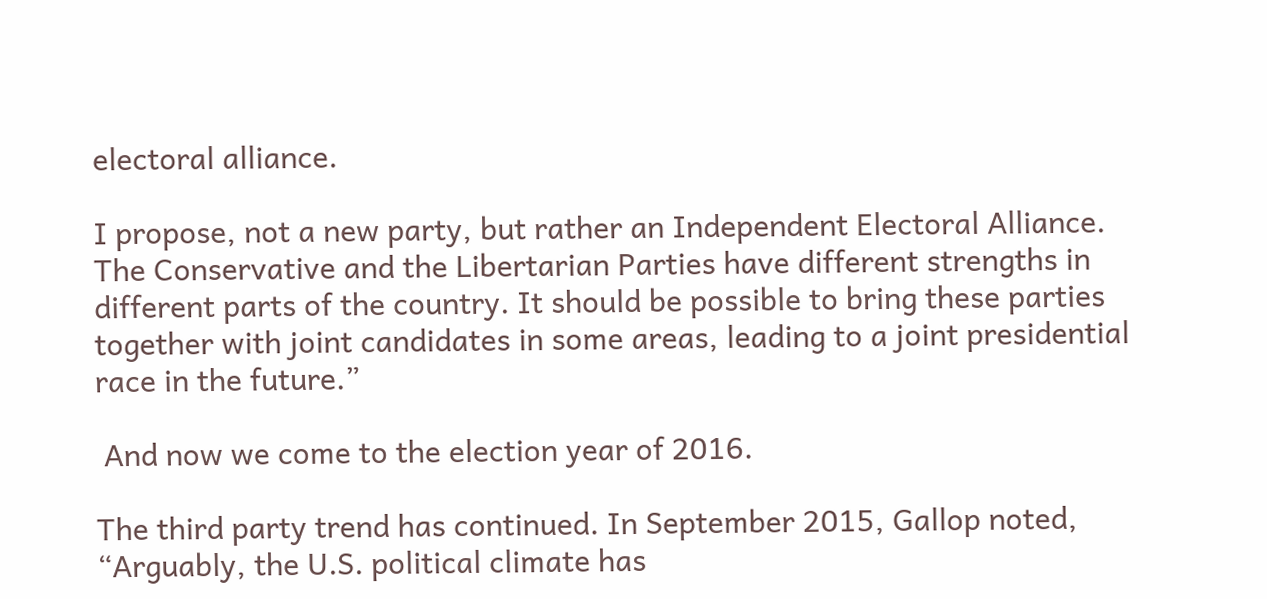electoral alliance.

I propose, not a new party, but rather an Independent Electoral Alliance. The Conservative and the Libertarian Parties have different strengths in different parts of the country. It should be possible to bring these parties together with joint candidates in some areas, leading to a joint presidential race in the future.”

 And now we come to the election year of 2016.

The third party trend has continued. In September 2015, Gallop noted, “Arguably, the U.S. political climate has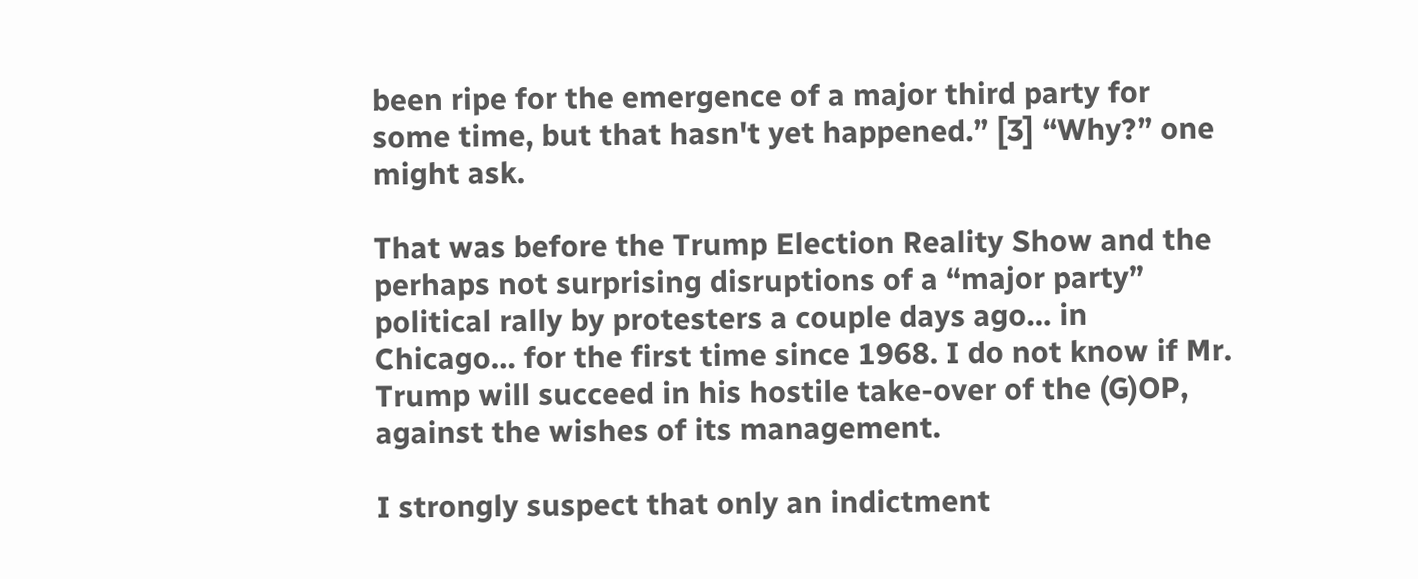been ripe for the emergence of a major third party for some time, but that hasn't yet happened.” [3] “Why?” one might ask.

That was before the Trump Election Reality Show and the perhaps not surprising disruptions of a “major party” political rally by protesters a couple days ago… in Chicago… for the first time since 1968. I do not know if Mr. Trump will succeed in his hostile take-over of the (G)OP, against the wishes of its management.

I strongly suspect that only an indictment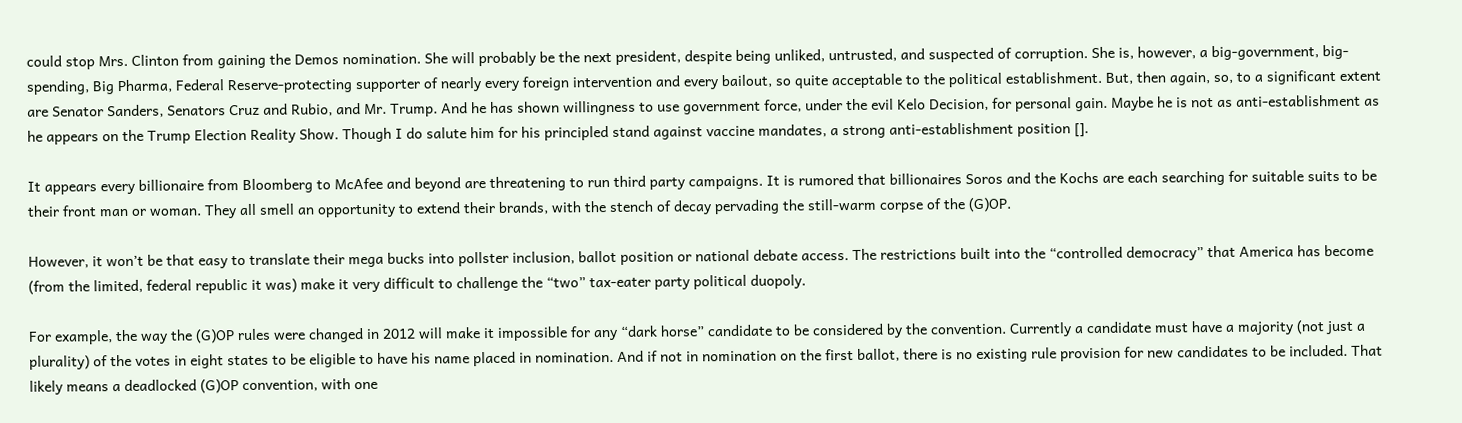could stop Mrs. Clinton from gaining the Demos nomination. She will probably be the next president, despite being unliked, untrusted, and suspected of corruption. She is, however, a big-government, big-spending, Big Pharma, Federal Reserve-protecting supporter of nearly every foreign intervention and every bailout, so quite acceptable to the political establishment. But, then again, so, to a significant extent are Senator Sanders, Senators Cruz and Rubio, and Mr. Trump. And he has shown willingness to use government force, under the evil Kelo Decision, for personal gain. Maybe he is not as anti-establishment as he appears on the Trump Election Reality Show. Though I do salute him for his principled stand against vaccine mandates, a strong anti-establishment position [].

It appears every billionaire from Bloomberg to McAfee and beyond are threatening to run third party campaigns. It is rumored that billionaires Soros and the Kochs are each searching for suitable suits to be their front man or woman. They all smell an opportunity to extend their brands, with the stench of decay pervading the still-warm corpse of the (G)OP.

However, it won’t be that easy to translate their mega bucks into pollster inclusion, ballot position or national debate access. The restrictions built into the “controlled democracy” that America has become (from the limited, federal republic it was) make it very difficult to challenge the “two” tax-eater party political duopoly.

For example, the way the (G)OP rules were changed in 2012 will make it impossible for any “dark horse” candidate to be considered by the convention. Currently a candidate must have a majority (not just a plurality) of the votes in eight states to be eligible to have his name placed in nomination. And if not in nomination on the first ballot, there is no existing rule provision for new candidates to be included. That likely means a deadlocked (G)OP convention, with one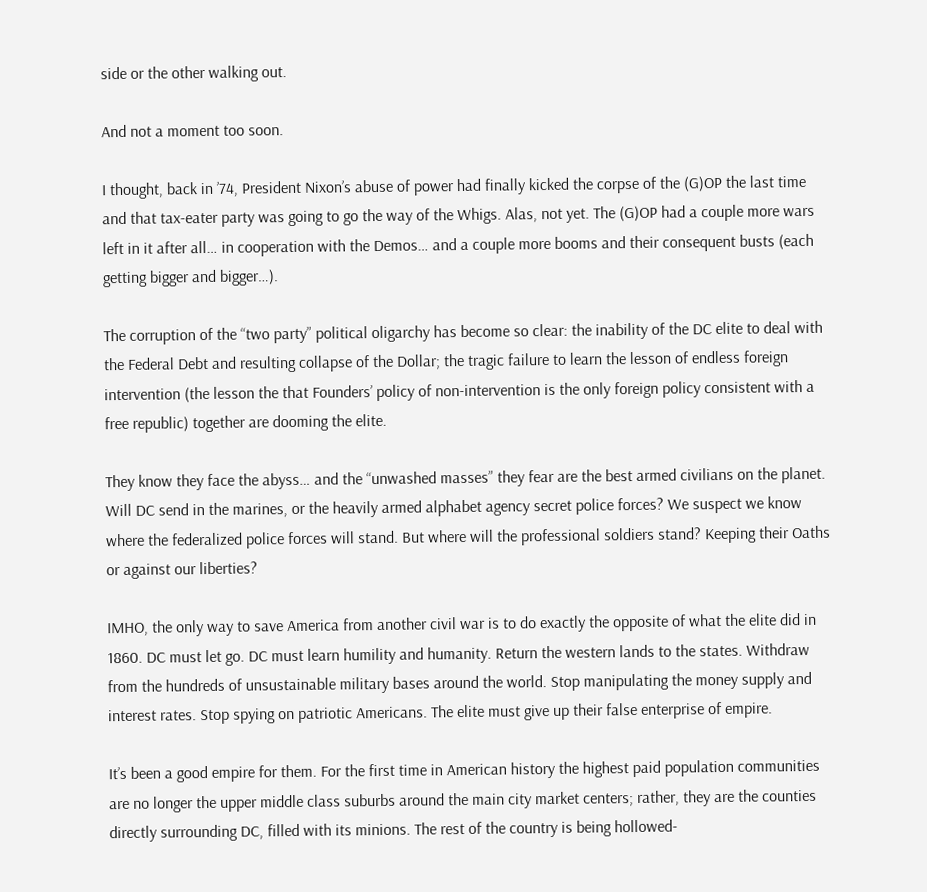side or the other walking out.

And not a moment too soon.

I thought, back in ’74, President Nixon’s abuse of power had finally kicked the corpse of the (G)OP the last time and that tax-eater party was going to go the way of the Whigs. Alas, not yet. The (G)OP had a couple more wars left in it after all… in cooperation with the Demos… and a couple more booms and their consequent busts (each getting bigger and bigger…).

The corruption of the “two party” political oligarchy has become so clear: the inability of the DC elite to deal with the Federal Debt and resulting collapse of the Dollar; the tragic failure to learn the lesson of endless foreign intervention (the lesson the that Founders’ policy of non-intervention is the only foreign policy consistent with a free republic) together are dooming the elite.

They know they face the abyss… and the “unwashed masses” they fear are the best armed civilians on the planet. Will DC send in the marines, or the heavily armed alphabet agency secret police forces? We suspect we know where the federalized police forces will stand. But where will the professional soldiers stand? Keeping their Oaths or against our liberties?

IMHO, the only way to save America from another civil war is to do exactly the opposite of what the elite did in 1860. DC must let go. DC must learn humility and humanity. Return the western lands to the states. Withdraw from the hundreds of unsustainable military bases around the world. Stop manipulating the money supply and interest rates. Stop spying on patriotic Americans. The elite must give up their false enterprise of empire.

It’s been a good empire for them. For the first time in American history the highest paid population communities are no longer the upper middle class suburbs around the main city market centers; rather, they are the counties directly surrounding DC, filled with its minions. The rest of the country is being hollowed-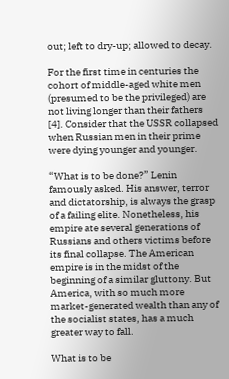out; left to dry-up; allowed to decay.

For the first time in centuries the cohort of middle-aged white men (presumed to be the privileged) are not living longer than their fathers [4]. Consider that the USSR collapsed when Russian men in their prime were dying younger and younger.

“What is to be done?” Lenin famously asked. His answer, terror and dictatorship, is always the grasp of a failing elite. Nonetheless, his empire ate several generations of Russians and others victims before its final collapse. The American empire is in the midst of the beginning of a similar gluttony. But America, with so much more market-generated wealth than any of the socialist states, has a much greater way to fall.

What is to be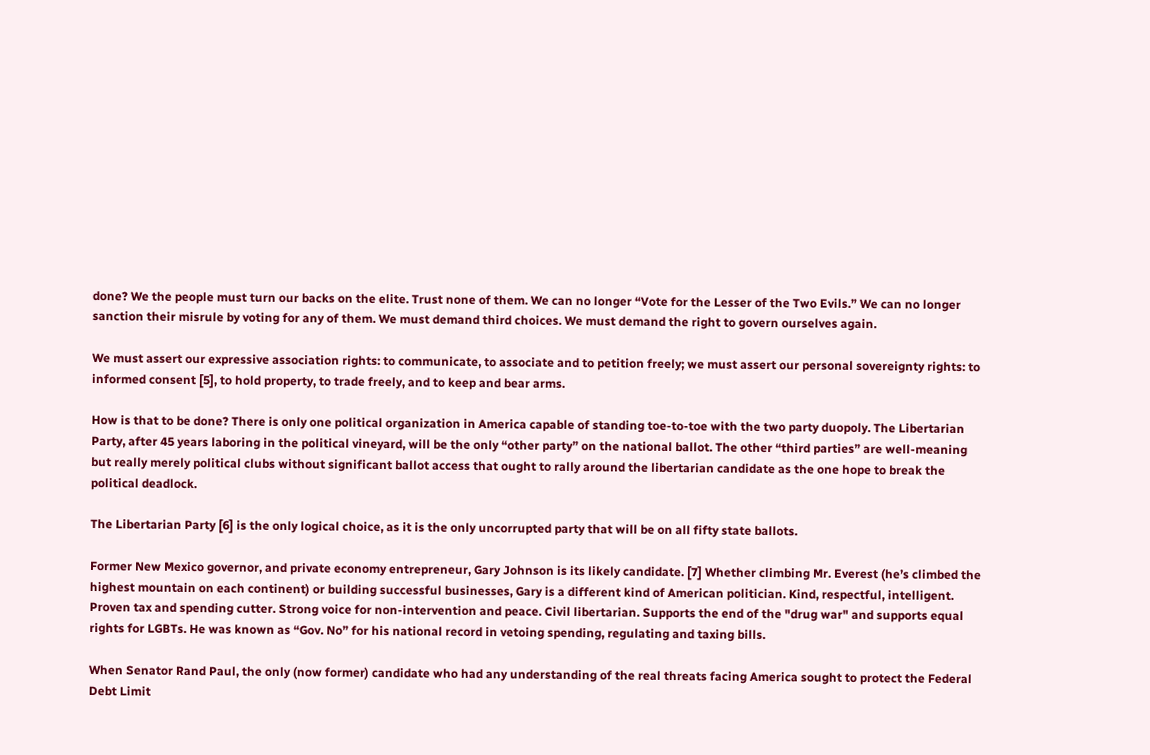done? We the people must turn our backs on the elite. Trust none of them. We can no longer “Vote for the Lesser of the Two Evils.” We can no longer sanction their misrule by voting for any of them. We must demand third choices. We must demand the right to govern ourselves again.

We must assert our expressive association rights: to communicate, to associate and to petition freely; we must assert our personal sovereignty rights: to informed consent [5], to hold property, to trade freely, and to keep and bear arms.

How is that to be done? There is only one political organization in America capable of standing toe-to-toe with the two party duopoly. The Libertarian Party, after 45 years laboring in the political vineyard, will be the only “other party” on the national ballot. The other “third parties” are well-meaning but really merely political clubs without significant ballot access that ought to rally around the libertarian candidate as the one hope to break the political deadlock.

The Libertarian Party [6] is the only logical choice, as it is the only uncorrupted party that will be on all fifty state ballots.

Former New Mexico governor, and private economy entrepreneur, Gary Johnson is its likely candidate. [7] Whether climbing Mr. Everest (he’s climbed the highest mountain on each continent) or building successful businesses, Gary is a different kind of American politician. Kind, respectful, intelligent. Proven tax and spending cutter. Strong voice for non-intervention and peace. Civil libertarian. Supports the end of the "drug war" and supports equal rights for LGBTs. He was known as “Gov. No” for his national record in vetoing spending, regulating and taxing bills.

When Senator Rand Paul, the only (now former) candidate who had any understanding of the real threats facing America sought to protect the Federal Debt Limit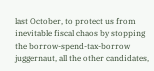last October, to protect us from inevitable fiscal chaos by stopping the borrow-spend-tax-borrow juggernaut, all the other candidates,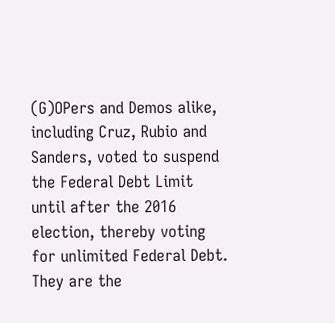(G)OPers and Demos alike, including Cruz, Rubio and Sanders, voted to suspend the Federal Debt Limit until after the 2016 election, thereby voting for unlimited Federal Debt. They are the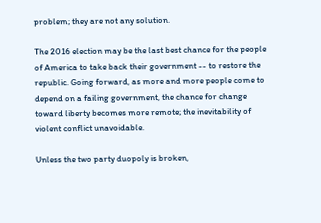problem; they are not any solution.

The 2016 election may be the last best chance for the people of America to take back their government -- to restore the republic. Going forward, as more and more people come to depend on a failing government, the chance for change toward liberty becomes more remote; the inevitability of violent conflict unavoidable.

Unless the two party duopoly is broken,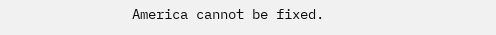America cannot be fixed.